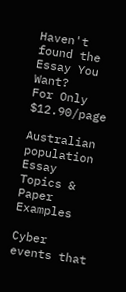Haven't found the Essay You Want?
For Only $12.90/page

Australian population Essay Topics & Paper Examples

Cyber events that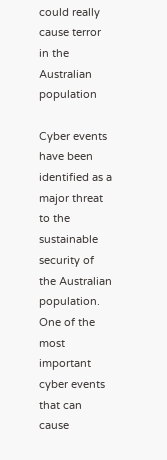could really cause terror in the Australian population

Cyber events have been identified as a major threat to the sustainable security of the Australian population. One of the most important cyber events that can cause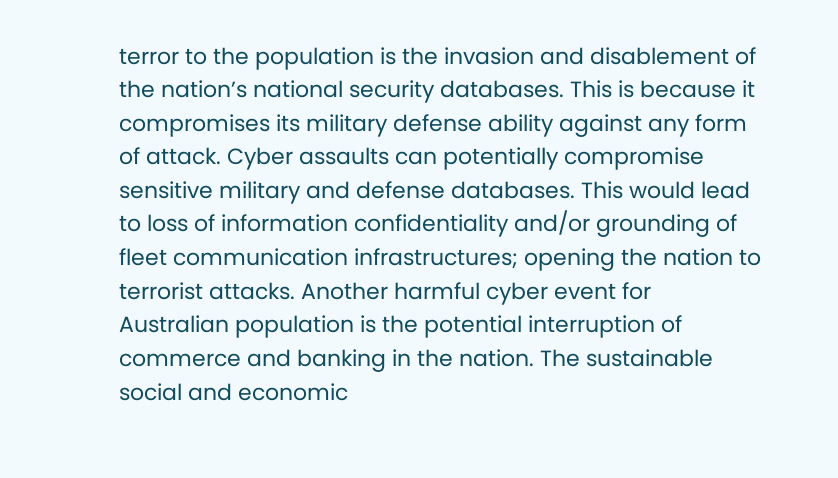terror to the population is the invasion and disablement of the nation’s national security databases. This is because it compromises its military defense ability against any form of attack. Cyber assaults can potentially compromise sensitive military and defense databases. This would lead to loss of information confidentiality and/or grounding of fleet communication infrastructures; opening the nation to terrorist attacks. Another harmful cyber event for Australian population is the potential interruption of commerce and banking in the nation. The sustainable social and economic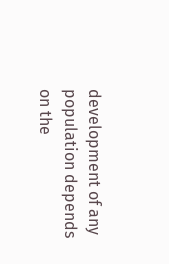development of any population depends on the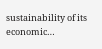sustainability of its economic…